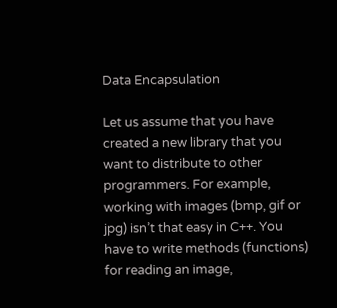Data Encapsulation

Let us assume that you have created a new library that you want to distribute to other programmers. For example, working with images (bmp, gif or jpg) isn’t that easy in C++. You have to write methods (functions) for reading an image,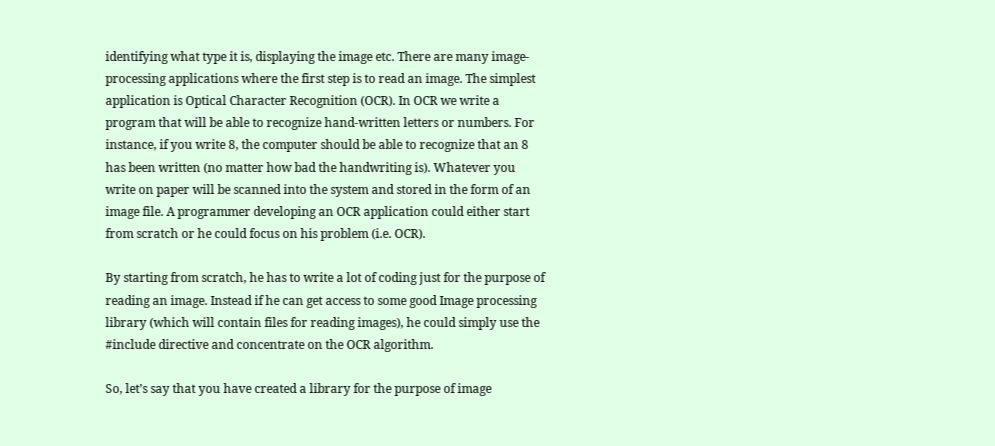identifying what type it is, displaying the image etc. There are many image-processing applications where the first step is to read an image. The simplest application is Optical Character Recognition (OCR). In OCR we write a program that will be able to recognize hand-written letters or numbers. For instance, if you write 8, the computer should be able to recognize that an 8 has been written (no matter how bad the handwriting is). Whatever you write on paper will be scanned into the system and stored in the form of an image file. A programmer developing an OCR application could either start from scratch or he could focus on his problem (i.e. OCR).

By starting from scratch, he has to write a lot of coding just for the purpose of reading an image. Instead if he can get access to some good Image processing library (which will contain files for reading images), he could simply use the #include directive and concentrate on the OCR algorithm.

So, let’s say that you have created a library for the purpose of image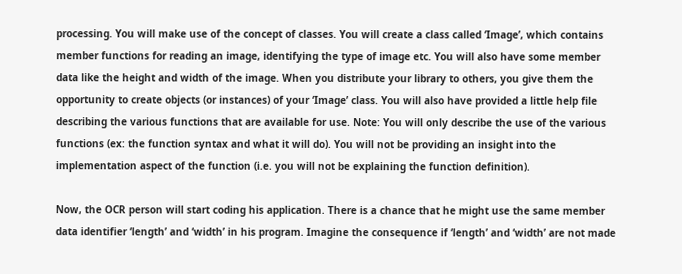processing. You will make use of the concept of classes. You will create a class called ‘Image’, which contains member functions for reading an image, identifying the type of image etc. You will also have some member data like the height and width of the image. When you distribute your library to others, you give them the opportunity to create objects (or instances) of your ‘Image’ class. You will also have provided a little help file describing the various functions that are available for use. Note: You will only describe the use of the various functions (ex: the function syntax and what it will do). You will not be providing an insight into the implementation aspect of the function (i.e. you will not be explaining the function definition).

Now, the OCR person will start coding his application. There is a chance that he might use the same member data identifier ‘length’ and ‘width’ in his program. Imagine the consequence if ‘length’ and ‘width’ are not made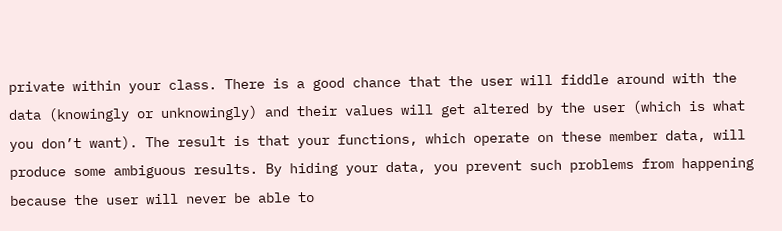private within your class. There is a good chance that the user will fiddle around with the data (knowingly or unknowingly) and their values will get altered by the user (which is what you don’t want). The result is that your functions, which operate on these member data, will produce some ambiguous results. By hiding your data, you prevent such problems from happening because the user will never be able to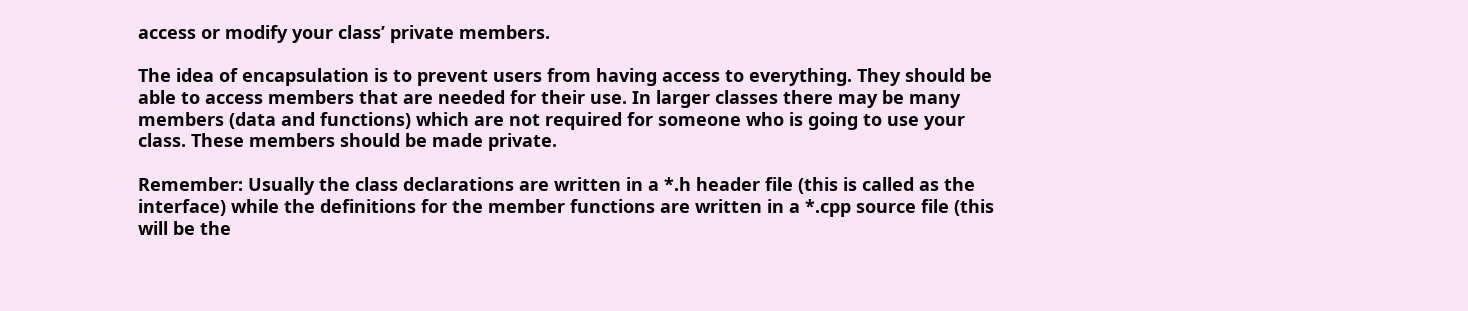access or modify your class’ private members.

The idea of encapsulation is to prevent users from having access to everything. They should be able to access members that are needed for their use. In larger classes there may be many members (data and functions) which are not required for someone who is going to use your class. These members should be made private.

Remember: Usually the class declarations are written in a *.h header file (this is called as the interface) while the definitions for the member functions are written in a *.cpp source file (this will be the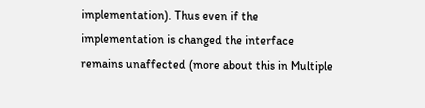implementation). Thus even if the implementation is changed the interface remains unaffected (more about this in Multiple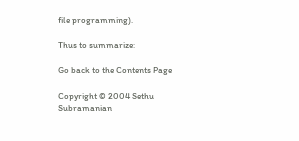file programming).

Thus to summarize:

Go back to the Contents Page

Copyright © 2004 Sethu Subramanian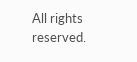All rights reserved.